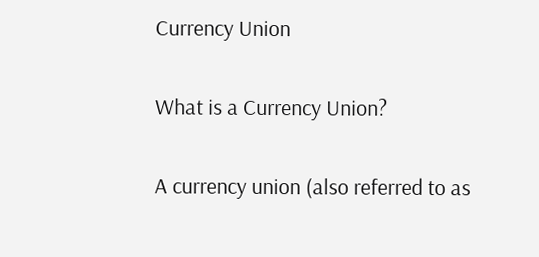Currency Union

What is a Currency Union?

A currency union (also referred to as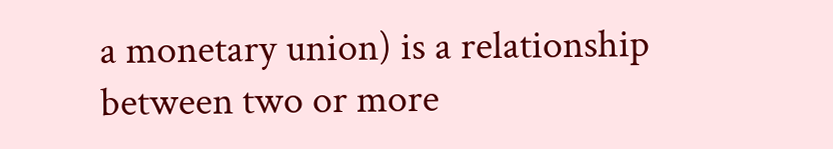a monetary union) is a relationship between two or more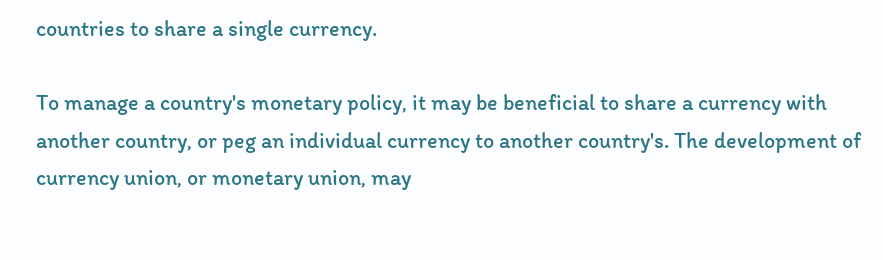countries to share a single currency.

To manage a country's monetary policy, it may be beneficial to share a currency with another country, or peg an individual currency to another country's. The development of currency union, or monetary union, may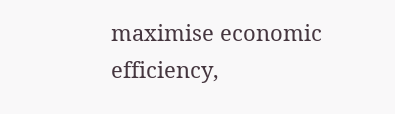maximise economic efficiency,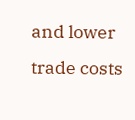and lower trade costs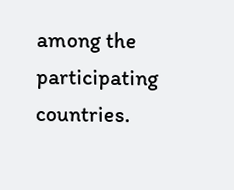among the participating countries.